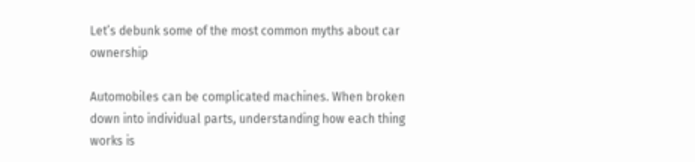Let’s debunk some of the most common myths about car ownership

Automobiles can be complicated machines. When broken down into individual parts, understanding how each thing works is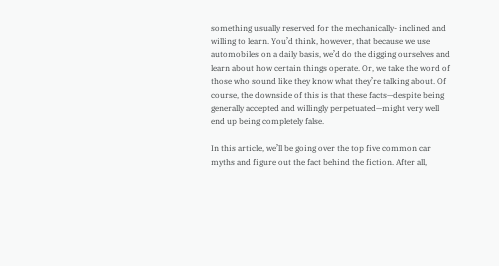something usually reserved for the mechanically- inclined and willing to learn. You’d think, however, that because we use automobiles on a daily basis, we’d do the digging ourselves and learn about how certain things operate. Or, we take the word of those who sound like they know what they’re talking about. Of course, the downside of this is that these facts—despite being generally accepted and willingly perpetuated—might very well end up being completely false.

In this article, we’ll be going over the top five common car myths and figure out the fact behind the fiction. After all,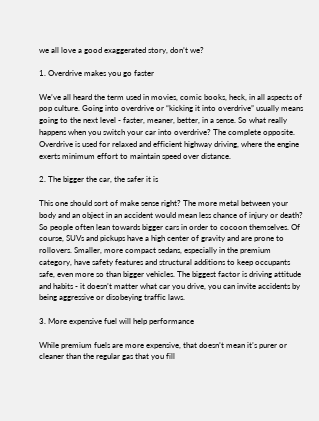we all love a good exaggerated story, don’t we?

1. Overdrive makes you go faster

We’ve all heard the term used in movies, comic books, heck, in all aspects of pop culture. Going into overdrive or “kicking it into overdrive” usually means going to the next level - faster, meaner, better, in a sense. So what really happens when you switch your car into overdrive? The complete opposite. Overdrive is used for relaxed and efficient highway driving, where the engine exerts minimum effort to maintain speed over distance.

2. The bigger the car, the safer it is

This one should sort of make sense right? The more metal between your body and an object in an accident would mean less chance of injury or death? So people often lean towards bigger cars in order to cocoon themselves. Of course, SUVs and pickups have a high center of gravity and are prone to rollovers. Smaller, more compact sedans, especially in the premium category, have safety features and structural additions to keep occupants safe, even more so than bigger vehicles. The biggest factor is driving attitude and habits - it doesn’t matter what car you drive, you can invite accidents by being aggressive or disobeying traffic laws.

3. More expensive fuel will help performance

While premium fuels are more expensive, that doesn’t mean it’s purer or cleaner than the regular gas that you fill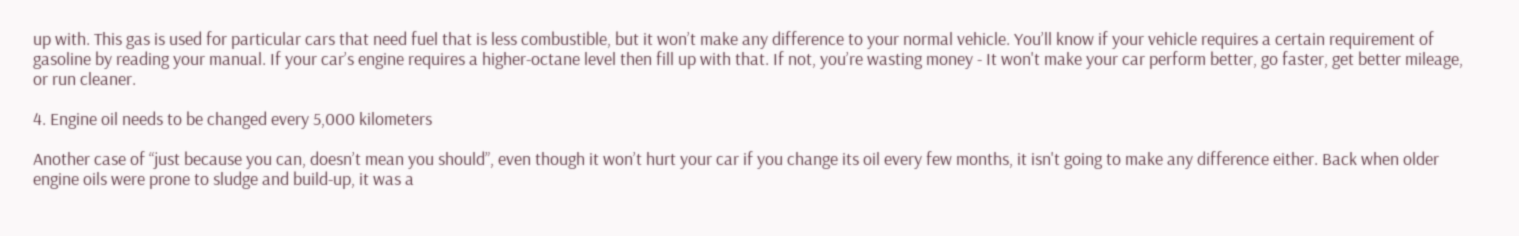up with. This gas is used for particular cars that need fuel that is less combustible, but it won’t make any difference to your normal vehicle. You’ll know if your vehicle requires a certain requirement of gasoline by reading your manual. If your car’s engine requires a higher-octane level then fill up with that. If not, you’re wasting money - It won't make your car perform better, go faster, get better mileage, or run cleaner.

4. Engine oil needs to be changed every 5,000 kilometers

Another case of “just because you can, doesn’t mean you should”, even though it won’t hurt your car if you change its oil every few months, it isn't going to make any difference either. Back when older engine oils were prone to sludge and build-up, it was a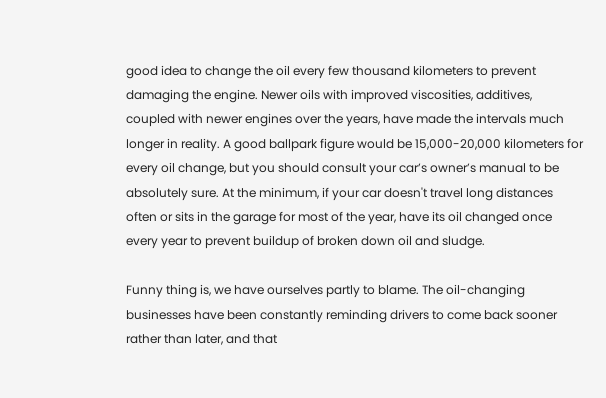good idea to change the oil every few thousand kilometers to prevent damaging the engine. Newer oils with improved viscosities, additives, coupled with newer engines over the years, have made the intervals much longer in reality. A good ballpark figure would be 15,000-20,000 kilometers for every oil change, but you should consult your car’s owner’s manual to be absolutely sure. At the minimum, if your car doesn't travel long distances often or sits in the garage for most of the year, have its oil changed once every year to prevent buildup of broken down oil and sludge.

Funny thing is, we have ourselves partly to blame. The oil-changing businesses have been constantly reminding drivers to come back sooner rather than later, and that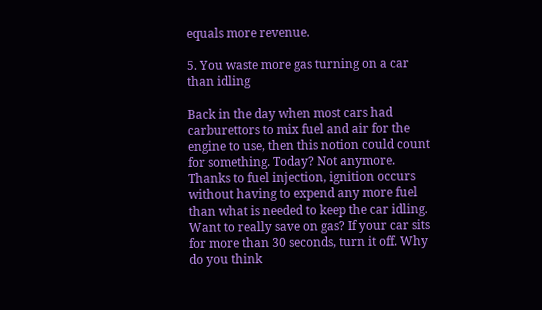equals more revenue.

5. You waste more gas turning on a car than idling

Back in the day when most cars had carburettors to mix fuel and air for the engine to use, then this notion could count for something. Today? Not anymore. Thanks to fuel injection, ignition occurs without having to expend any more fuel than what is needed to keep the car idling. Want to really save on gas? If your car sits for more than 30 seconds, turn it off. Why do you think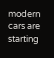modern cars are starting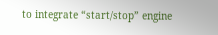to integrate “start/stop” engine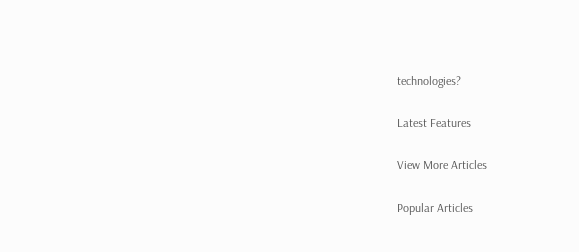technologies?

Latest Features

View More Articles

Popular Articles